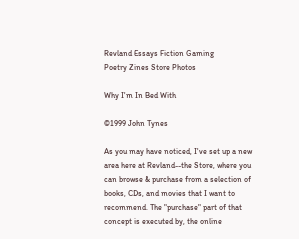Revland Essays Fiction Gaming
Poetry Zines Store Photos

Why I'm In Bed With

©1999 John Tynes

As you may have noticed, I've set up a new area here at Revland--the Store, where you can browse & purchase from a selection of books, CDs, and movies that I want to recommend. The "purchase" part of that concept is executed by, the online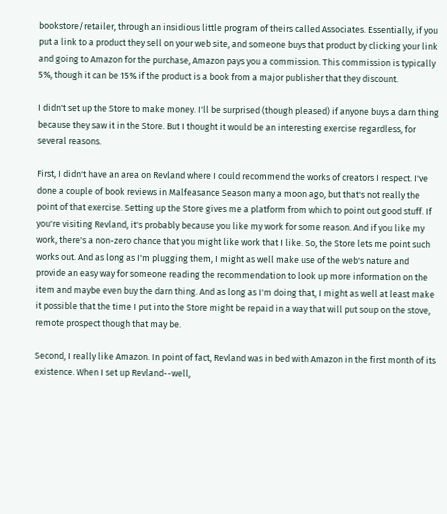bookstore/retailer, through an insidious little program of theirs called Associates. Essentially, if you put a link to a product they sell on your web site, and someone buys that product by clicking your link and going to Amazon for the purchase, Amazon pays you a commission. This commission is typically 5%, though it can be 15% if the product is a book from a major publisher that they discount.

I didn't set up the Store to make money. I'll be surprised (though pleased) if anyone buys a darn thing because they saw it in the Store. But I thought it would be an interesting exercise regardless, for several reasons.

First, I didn't have an area on Revland where I could recommend the works of creators I respect. I've done a couple of book reviews in Malfeasance Season many a moon ago, but that's not really the point of that exercise. Setting up the Store gives me a platform from which to point out good stuff. If you're visiting Revland, it's probably because you like my work for some reason. And if you like my work, there's a non-zero chance that you might like work that I like. So, the Store lets me point such works out. And as long as I'm plugging them, I might as well make use of the web's nature and provide an easy way for someone reading the recommendation to look up more information on the item and maybe even buy the darn thing. And as long as I'm doing that, I might as well at least make it possible that the time I put into the Store might be repaid in a way that will put soup on the stove, remote prospect though that may be.

Second, I really like Amazon. In point of fact, Revland was in bed with Amazon in the first month of its existence. When I set up Revland--well,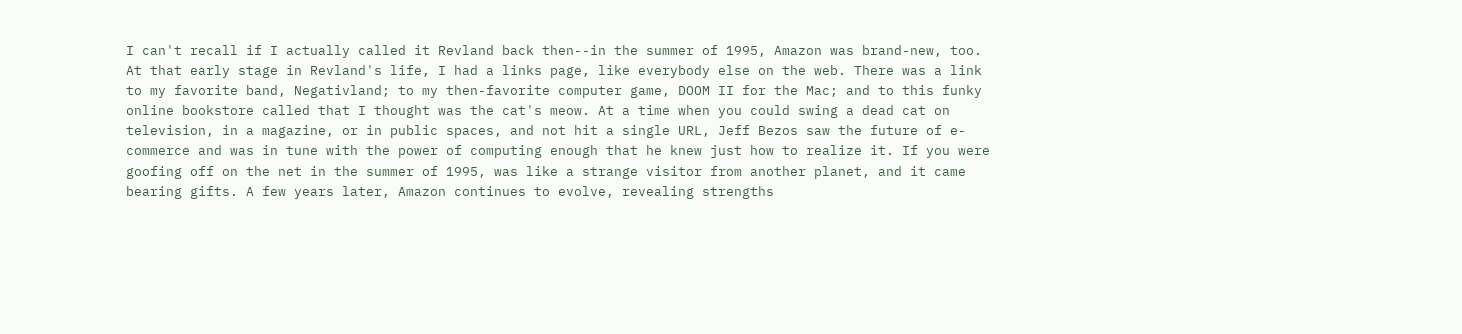I can't recall if I actually called it Revland back then--in the summer of 1995, Amazon was brand-new, too. At that early stage in Revland's life, I had a links page, like everybody else on the web. There was a link to my favorite band, Negativland; to my then-favorite computer game, DOOM II for the Mac; and to this funky online bookstore called that I thought was the cat's meow. At a time when you could swing a dead cat on television, in a magazine, or in public spaces, and not hit a single URL, Jeff Bezos saw the future of e-commerce and was in tune with the power of computing enough that he knew just how to realize it. If you were goofing off on the net in the summer of 1995, was like a strange visitor from another planet, and it came bearing gifts. A few years later, Amazon continues to evolve, revealing strengths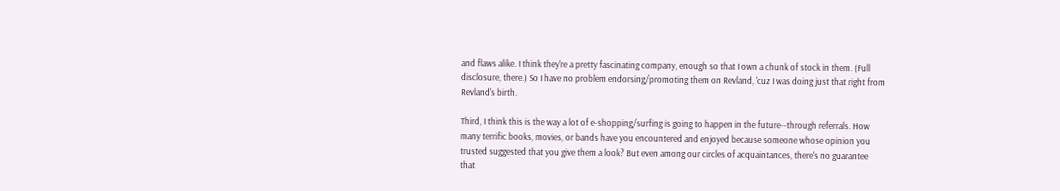and flaws alike. I think they're a pretty fascinating company, enough so that I own a chunk of stock in them. (Full disclosure, there.) So I have no problem endorsing/promoting them on Revland, 'cuz I was doing just that right from Revland's birth.

Third, I think this is the way a lot of e-shopping/surfing is going to happen in the future--through referrals. How many terrific books, movies, or bands have you encountered and enjoyed because someone whose opinion you trusted suggested that you give them a look? But even among our circles of acquaintances, there's no guarantee that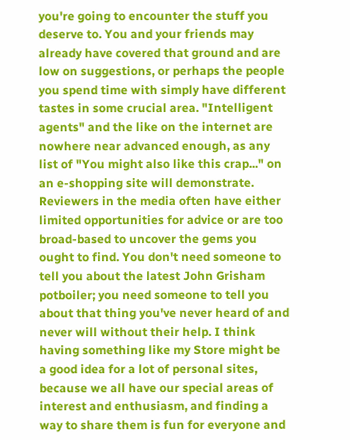you're going to encounter the stuff you deserve to. You and your friends may already have covered that ground and are low on suggestions, or perhaps the people you spend time with simply have different tastes in some crucial area. "Intelligent agents" and the like on the internet are nowhere near advanced enough, as any list of "You might also like this crap..." on an e-shopping site will demonstrate. Reviewers in the media often have either limited opportunities for advice or are too broad-based to uncover the gems you ought to find. You don't need someone to tell you about the latest John Grisham potboiler; you need someone to tell you about that thing you've never heard of and never will without their help. I think having something like my Store might be a good idea for a lot of personal sites, because we all have our special areas of interest and enthusiasm, and finding a way to share them is fun for everyone and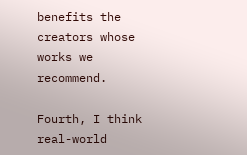benefits the creators whose works we recommend.

Fourth, I think real-world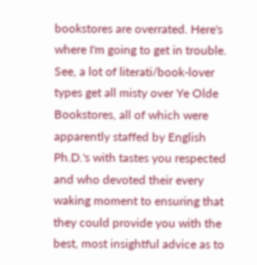bookstores are overrated. Here's where I'm going to get in trouble. See, a lot of literati/book-lover types get all misty over Ye Olde Bookstores, all of which were apparently staffed by English Ph.D.'s with tastes you respected and who devoted their every waking moment to ensuring that they could provide you with the best, most insightful advice as to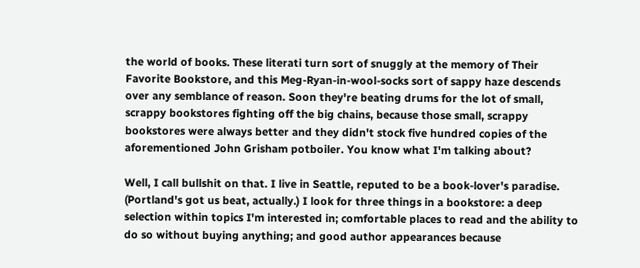the world of books. These literati turn sort of snuggly at the memory of Their Favorite Bookstore, and this Meg-Ryan-in-wool-socks sort of sappy haze descends over any semblance of reason. Soon they're beating drums for the lot of small, scrappy bookstores fighting off the big chains, because those small, scrappy bookstores were always better and they didn't stock five hundred copies of the aforementioned John Grisham potboiler. You know what I'm talking about?

Well, I call bullshit on that. I live in Seattle, reputed to be a book-lover's paradise. (Portland's got us beat, actually.) I look for three things in a bookstore: a deep selection within topics I'm interested in; comfortable places to read and the ability to do so without buying anything; and good author appearances because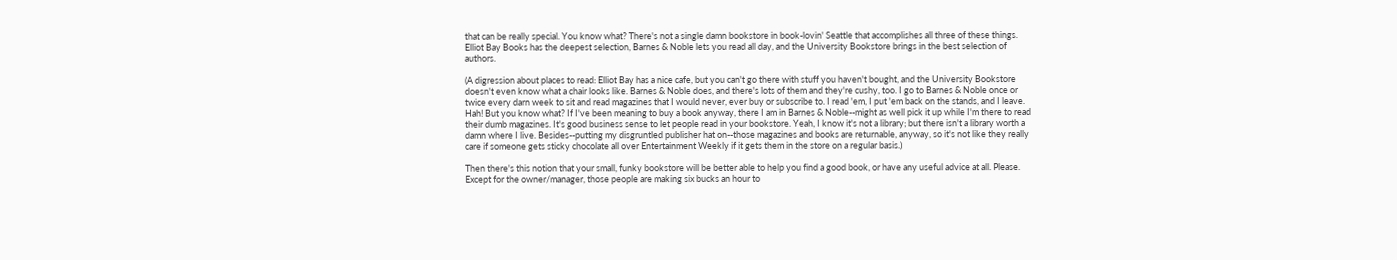that can be really special. You know what? There's not a single damn bookstore in book-lovin' Seattle that accomplishes all three of these things. Elliot Bay Books has the deepest selection, Barnes & Noble lets you read all day, and the University Bookstore brings in the best selection of authors.

(A digression about places to read: Elliot Bay has a nice cafe, but you can't go there with stuff you haven't bought, and the University Bookstore doesn't even know what a chair looks like. Barnes & Noble does, and there's lots of them and they're cushy, too. I go to Barnes & Noble once or twice every darn week to sit and read magazines that I would never, ever buy or subscribe to. I read 'em, I put 'em back on the stands, and I leave. Hah! But you know what? If I've been meaning to buy a book anyway, there I am in Barnes & Noble--might as well pick it up while I'm there to read their dumb magazines. It's good business sense to let people read in your bookstore. Yeah, I know it's not a library; but there isn't a library worth a damn where I live. Besides--putting my disgruntled publisher hat on--those magazines and books are returnable, anyway, so it's not like they really care if someone gets sticky chocolate all over Entertainment Weekly if it gets them in the store on a regular basis.)

Then there's this notion that your small, funky bookstore will be better able to help you find a good book, or have any useful advice at all. Please. Except for the owner/manager, those people are making six bucks an hour to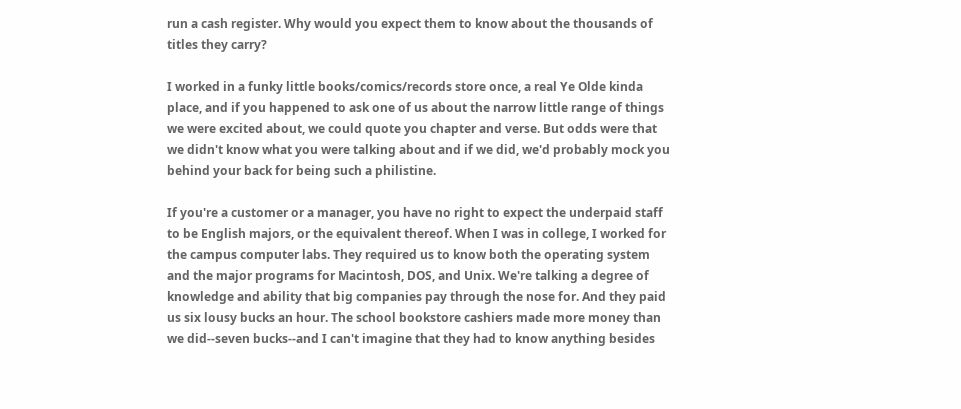run a cash register. Why would you expect them to know about the thousands of titles they carry?

I worked in a funky little books/comics/records store once, a real Ye Olde kinda place, and if you happened to ask one of us about the narrow little range of things we were excited about, we could quote you chapter and verse. But odds were that we didn't know what you were talking about and if we did, we'd probably mock you behind your back for being such a philistine.

If you're a customer or a manager, you have no right to expect the underpaid staff to be English majors, or the equivalent thereof. When I was in college, I worked for the campus computer labs. They required us to know both the operating system and the major programs for Macintosh, DOS, and Unix. We're talking a degree of knowledge and ability that big companies pay through the nose for. And they paid us six lousy bucks an hour. The school bookstore cashiers made more money than we did--seven bucks--and I can't imagine that they had to know anything besides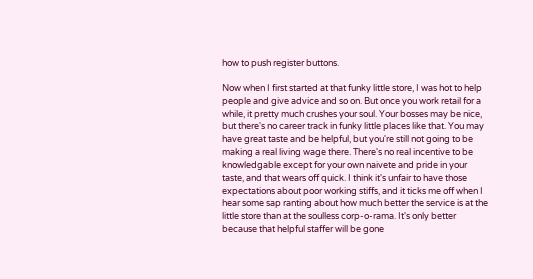how to push register buttons.

Now when I first started at that funky little store, I was hot to help people and give advice and so on. But once you work retail for a while, it pretty much crushes your soul. Your bosses may be nice, but there's no career track in funky little places like that. You may have great taste and be helpful, but you're still not going to be making a real living wage there. There's no real incentive to be knowledgable except for your own naivete and pride in your taste, and that wears off quick. I think it's unfair to have those expectations about poor working stiffs, and it ticks me off when I hear some sap ranting about how much better the service is at the little store than at the soulless corp-o-rama. It's only better because that helpful staffer will be gone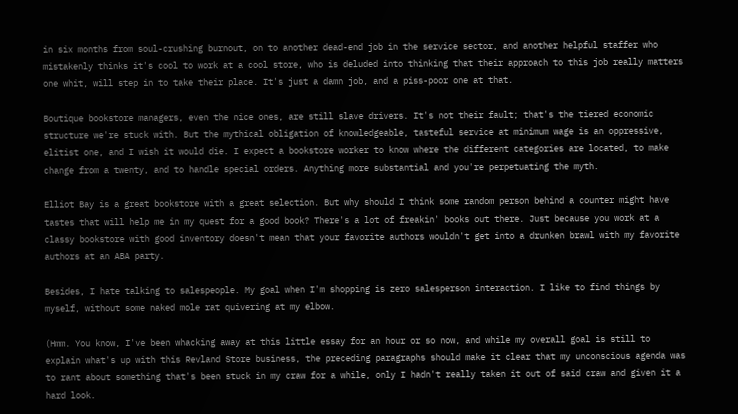in six months from soul-crushing burnout, on to another dead-end job in the service sector, and another helpful staffer who mistakenly thinks it's cool to work at a cool store, who is deluded into thinking that their approach to this job really matters one whit, will step in to take their place. It's just a damn job, and a piss-poor one at that.

Boutique bookstore managers, even the nice ones, are still slave drivers. It's not their fault; that's the tiered economic structure we're stuck with. But the mythical obligation of knowledgeable, tasteful service at minimum wage is an oppressive, elitist one, and I wish it would die. I expect a bookstore worker to know where the different categories are located, to make change from a twenty, and to handle special orders. Anything more substantial and you're perpetuating the myth.

Elliot Bay is a great bookstore with a great selection. But why should I think some random person behind a counter might have tastes that will help me in my quest for a good book? There's a lot of freakin' books out there. Just because you work at a classy bookstore with good inventory doesn't mean that your favorite authors wouldn't get into a drunken brawl with my favorite authors at an ABA party.

Besides, I hate talking to salespeople. My goal when I'm shopping is zero salesperson interaction. I like to find things by myself, without some naked mole rat quivering at my elbow.

(Hmm. You know, I've been whacking away at this little essay for an hour or so now, and while my overall goal is still to explain what's up with this Revland Store business, the preceding paragraphs should make it clear that my unconscious agenda was to rant about something that's been stuck in my craw for a while, only I hadn't really taken it out of said craw and given it a hard look.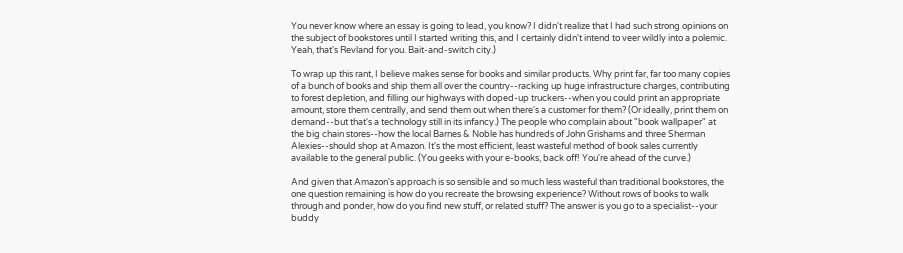You never know where an essay is going to lead, you know? I didn't realize that I had such strong opinions on the subject of bookstores until I started writing this, and I certainly didn't intend to veer wildly into a polemic. Yeah, that's Revland for you. Bait-and-switch city.)

To wrap up this rant, I believe makes sense for books and similar products. Why print far, far too many copies of a bunch of books and ship them all over the country--racking up huge infrastructure charges, contributing to forest depletion, and filling our highways with doped-up truckers--when you could print an appropriate amount, store them centrally, and send them out when there's a customer for them? (Or ideally, print them on demand--but that's a technology still in its infancy.) The people who complain about "book wallpaper" at the big chain stores--how the local Barnes & Noble has hundreds of John Grishams and three Sherman Alexies--should shop at Amazon. It's the most efficient, least wasteful method of book sales currently available to the general public. (You geeks with your e-books, back off! You're ahead of the curve.)

And given that Amazon's approach is so sensible and so much less wasteful than traditional bookstores, the one question remaining is how do you recreate the browsing experience? Without rows of books to walk through and ponder, how do you find new stuff, or related stuff? The answer is you go to a specialist--your buddy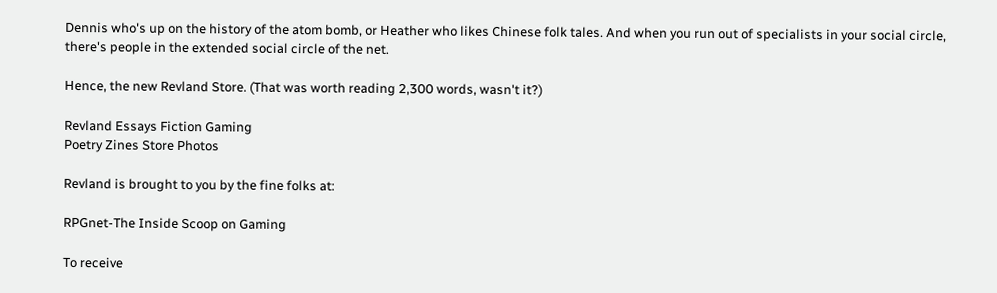Dennis who's up on the history of the atom bomb, or Heather who likes Chinese folk tales. And when you run out of specialists in your social circle, there's people in the extended social circle of the net.

Hence, the new Revland Store. (That was worth reading 2,300 words, wasn't it?)

Revland Essays Fiction Gaming
Poetry Zines Store Photos

Revland is brought to you by the fine folks at:

RPGnet-The Inside Scoop on Gaming

To receive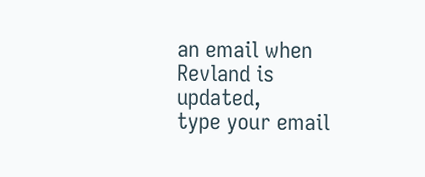an email when Revland is updated,
type your email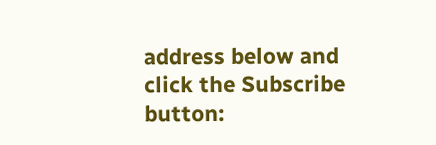address below and click the Subscribe button: